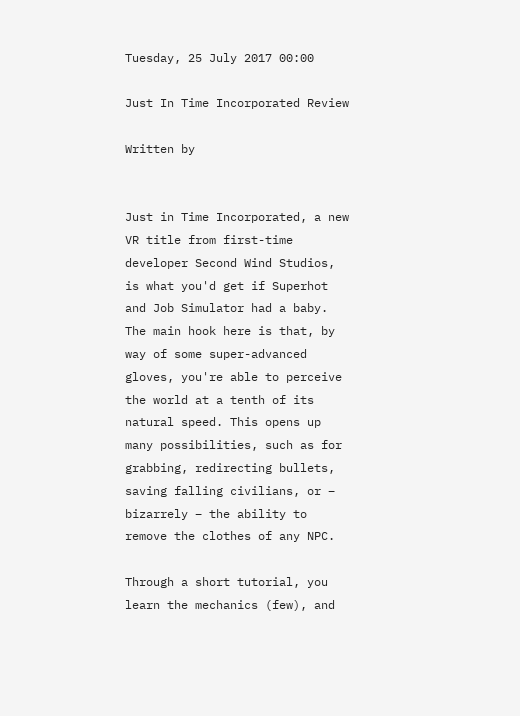Tuesday, 25 July 2017 00:00

Just In Time Incorporated Review

Written by


Just in Time Incorporated, a new VR title from first-time developer Second Wind Studios, is what you'd get if Superhot and Job Simulator had a baby. The main hook here is that, by way of some super-advanced gloves, you're able to perceive the world at a tenth of its natural speed. This opens up many possibilities, such as for grabbing, redirecting bullets, saving falling civilians, or – bizarrely – the ability to remove the clothes of any NPC.

Through a short tutorial, you learn the mechanics (few), and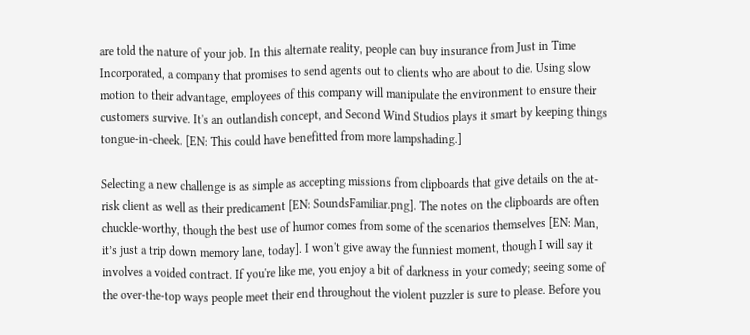are told the nature of your job. In this alternate reality, people can buy insurance from Just in Time Incorporated, a company that promises to send agents out to clients who are about to die. Using slow motion to their advantage, employees of this company will manipulate the environment to ensure their customers survive. It's an outlandish concept, and Second Wind Studios plays it smart by keeping things tongue-in-cheek. [EN: This could have benefitted from more lampshading.]

Selecting a new challenge is as simple as accepting missions from clipboards that give details on the at-risk client as well as their predicament [EN: SoundsFamiliar.png]. The notes on the clipboards are often chuckle-worthy, though the best use of humor comes from some of the scenarios themselves [EN: Man, it’s just a trip down memory lane, today]. I won't give away the funniest moment, though I will say it involves a voided contract. If you're like me, you enjoy a bit of darkness in your comedy; seeing some of the over-the-top ways people meet their end throughout the violent puzzler is sure to please. Before you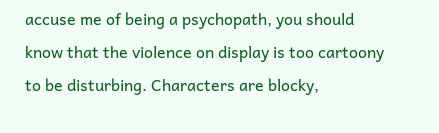accuse me of being a psychopath, you should know that the violence on display is too cartoony to be disturbing. Characters are blocky,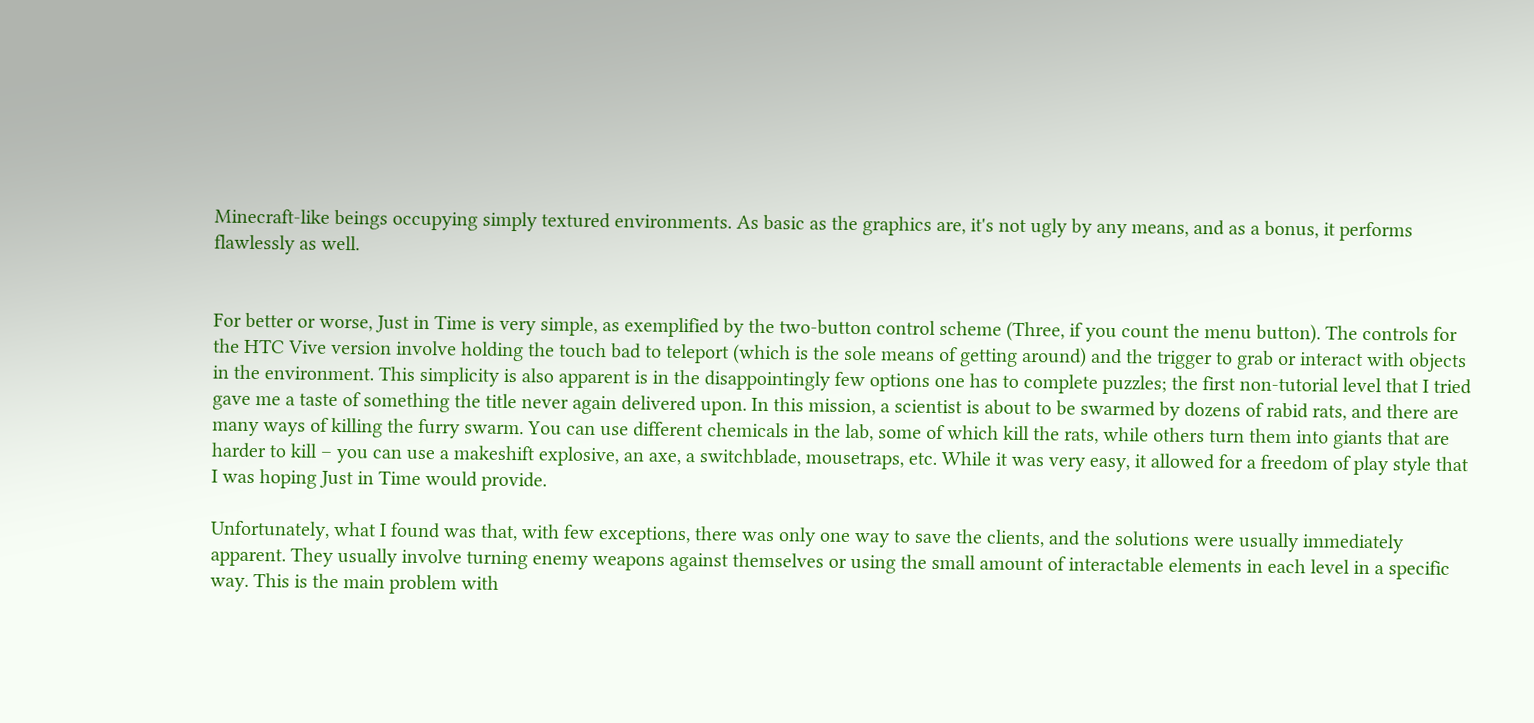Minecraft-like beings occupying simply textured environments. As basic as the graphics are, it's not ugly by any means, and as a bonus, it performs flawlessly as well.


For better or worse, Just in Time is very simple, as exemplified by the two-button control scheme (Three, if you count the menu button). The controls for the HTC Vive version involve holding the touch bad to teleport (which is the sole means of getting around) and the trigger to grab or interact with objects in the environment. This simplicity is also apparent is in the disappointingly few options one has to complete puzzles; the first non-tutorial level that I tried gave me a taste of something the title never again delivered upon. In this mission, a scientist is about to be swarmed by dozens of rabid rats, and there are many ways of killing the furry swarm. You can use different chemicals in the lab, some of which kill the rats, while others turn them into giants that are harder to kill – you can use a makeshift explosive, an axe, a switchblade, mousetraps, etc. While it was very easy, it allowed for a freedom of play style that I was hoping Just in Time would provide.

Unfortunately, what I found was that, with few exceptions, there was only one way to save the clients, and the solutions were usually immediately apparent. They usually involve turning enemy weapons against themselves or using the small amount of interactable elements in each level in a specific way. This is the main problem with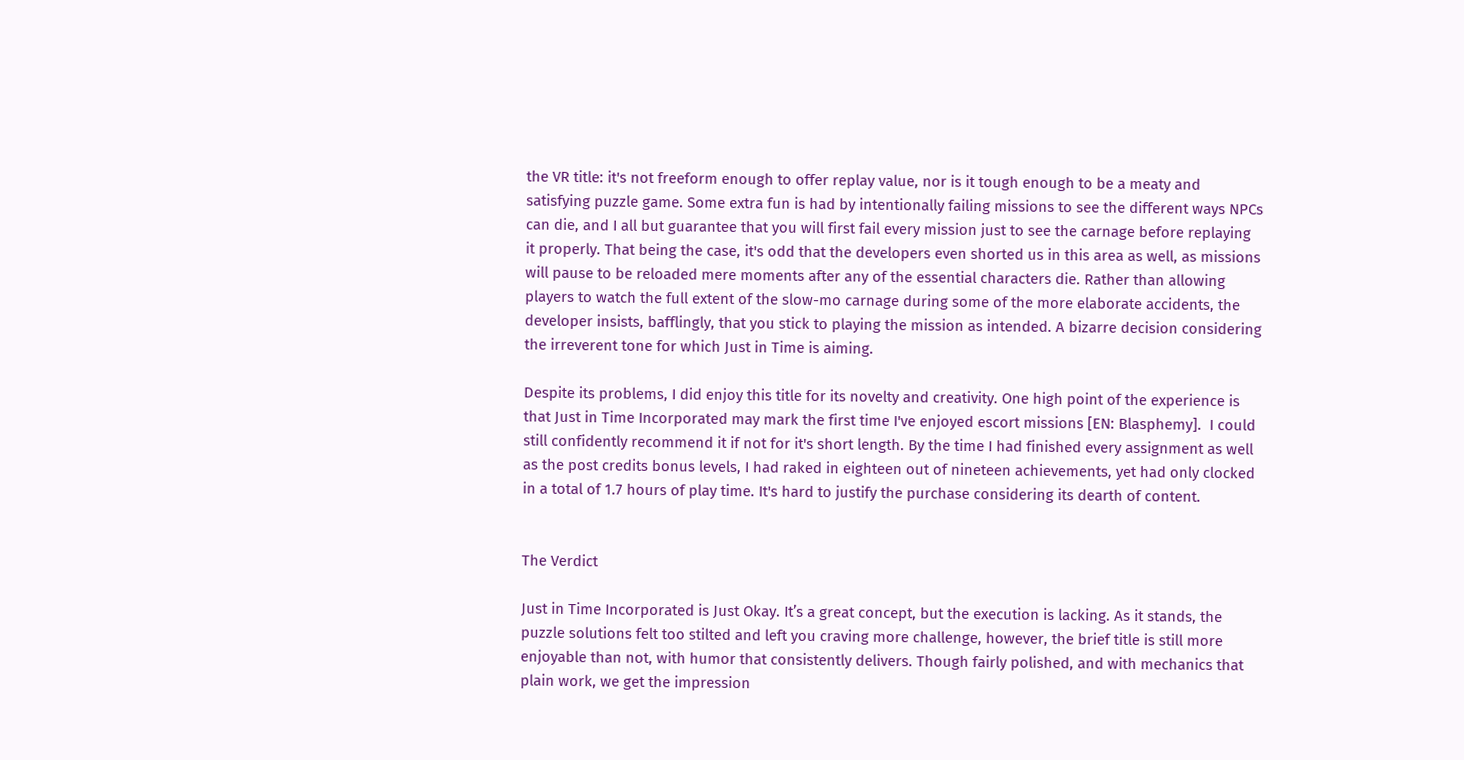the VR title: it's not freeform enough to offer replay value, nor is it tough enough to be a meaty and satisfying puzzle game. Some extra fun is had by intentionally failing missions to see the different ways NPCs can die, and I all but guarantee that you will first fail every mission just to see the carnage before replaying it properly. That being the case, it's odd that the developers even shorted us in this area as well, as missions will pause to be reloaded mere moments after any of the essential characters die. Rather than allowing players to watch the full extent of the slow-mo carnage during some of the more elaborate accidents, the developer insists, bafflingly, that you stick to playing the mission as intended. A bizarre decision considering the irreverent tone for which Just in Time is aiming.

Despite its problems, I did enjoy this title for its novelty and creativity. One high point of the experience is that Just in Time Incorporated may mark the first time I've enjoyed escort missions [EN: Blasphemy].  I could still confidently recommend it if not for it's short length. By the time I had finished every assignment as well as the post credits bonus levels, I had raked in eighteen out of nineteen achievements, yet had only clocked in a total of 1.7 hours of play time. It's hard to justify the purchase considering its dearth of content.


The Verdict

Just in Time Incorporated is Just Okay. It’s a great concept, but the execution is lacking. As it stands, the puzzle solutions felt too stilted and left you craving more challenge, however, the brief title is still more enjoyable than not, with humor that consistently delivers. Though fairly polished, and with mechanics that plain work, we get the impression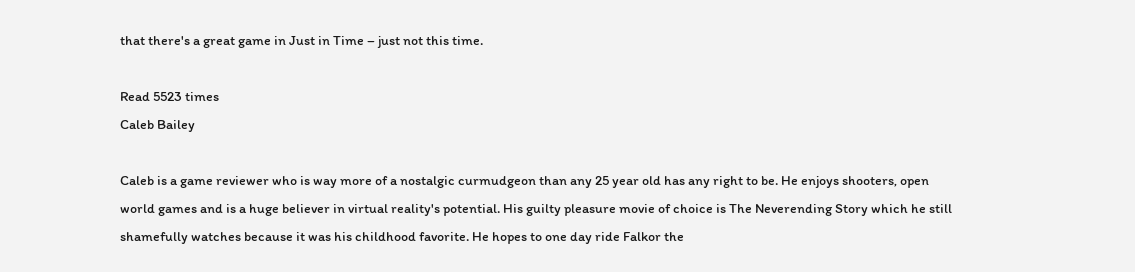that there's a great game in Just in Time – just not this time.

Read 5523 times
Caleb Bailey

Caleb is a game reviewer who is way more of a nostalgic curmudgeon than any 25 year old has any right to be. He enjoys shooters, open world games and is a huge believer in virtual reality's potential. His guilty pleasure movie of choice is The Neverending Story which he still shamefully watches because it was his childhood favorite. He hopes to one day ride Falkor the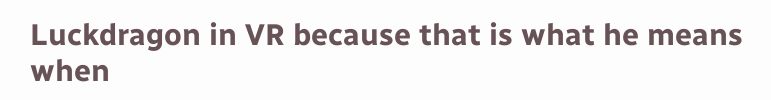Luckdragon in VR because that is what he means when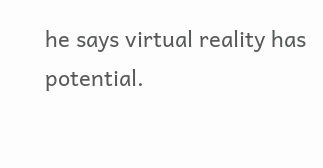he says virtual reality has potential.